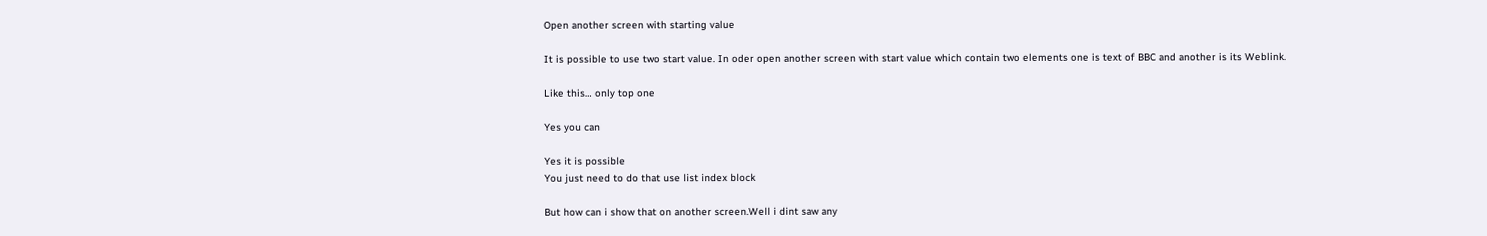Open another screen with starting value

It is possible to use two start value. In oder open another screen with start value which contain two elements one is text of BBC and another is its Weblink.

Like this… only top one

Yes you can

Yes it is possible
You just need to do that use list index block

But how can i show that on another screen.Well i dint saw any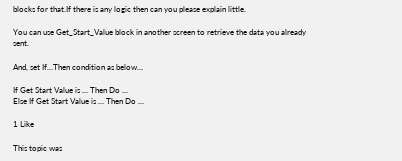blocks for that.If there is any logic then can you please explain little.

You can use Get_Start_Value block in another screen to retrieve the data you already sent.

And, set If…Then condition as below…

If Get Start Value is … Then Do …
Else If Get Start Value is … Then Do …

1 Like

This topic was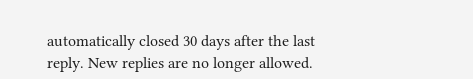automatically closed 30 days after the last reply. New replies are no longer allowed.